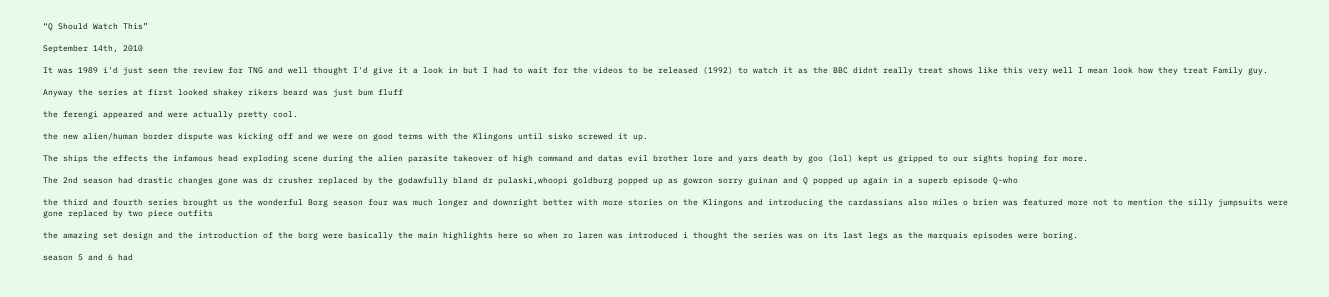“Q Should Watch This”

September 14th, 2010

It was 1989 i'd just seen the review for TNG and well thought I'd give it a look in but I had to wait for the videos to be released (1992) to watch it as the BBC didnt really treat shows like this very well I mean look how they treat Family guy.

Anyway the series at first looked shakey rikers beard was just bum fluff

the ferengi appeared and were actually pretty cool.

the new alien/human border dispute was kicking off and we were on good terms with the Klingons until sisko screwed it up.

The ships the effects the infamous head exploding scene during the alien parasite takeover of high command and datas evil brother lore and yars death by goo (lol) kept us gripped to our sights hoping for more.

The 2nd season had drastic changes gone was dr crusher replaced by the godawfully bland dr pulaski,whoopi goldburg popped up as gowron sorry guinan and Q popped up again in a superb episode Q-who

the third and fourth series brought us the wonderful Borg season four was much longer and downright better with more stories on the Klingons and introducing the cardassians also miles o brien was featured more not to mention the silly jumpsuits were gone replaced by two piece outfits

the amazing set design and the introduction of the borg were basically the main highlights here so when ro laren was introduced i thought the series was on its last legs as the marquais episodes were boring.

season 5 and 6 had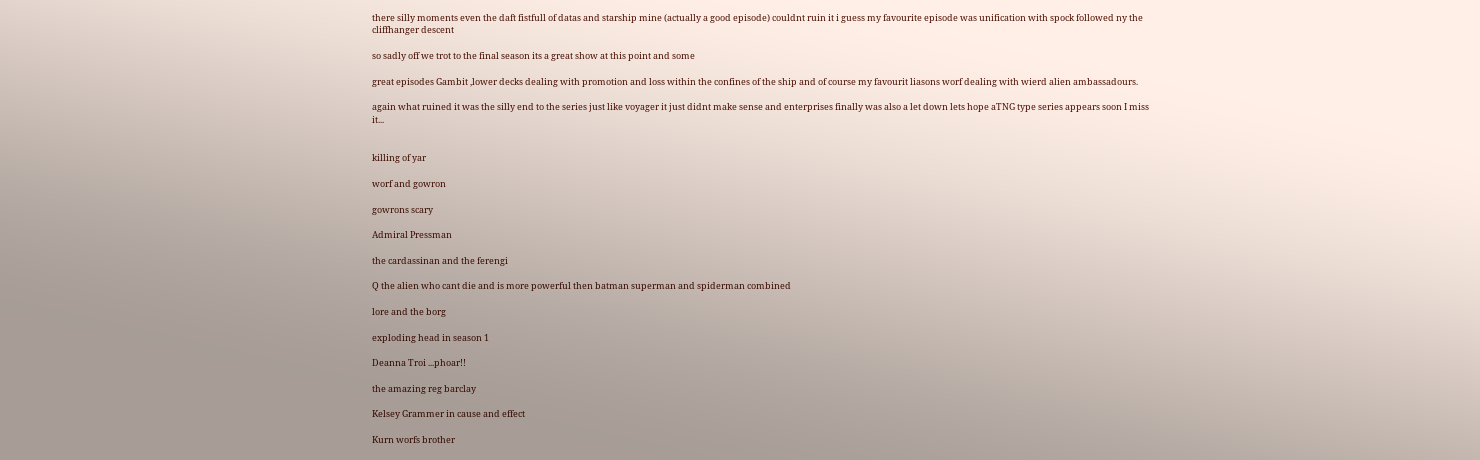there silly moments even the daft fistfull of datas and starship mine (actually a good episode) couldnt ruin it i guess my favourite episode was unification with spock followed ny the cliffhanger descent

so sadly off we trot to the final season its a great show at this point and some

great episodes Gambit ,lower decks dealing with promotion and loss within the confines of the ship and of course my favourit liasons worf dealing with wierd alien ambassadours.

again what ruined it was the silly end to the series just like voyager it just didnt make sense and enterprises finally was also a let down lets hope aTNG type series appears soon I miss it...


killing of yar

worf and gowron

gowrons scary

Admiral Pressman

the cardassinan and the ferengi

Q the alien who cant die and is more powerful then batman superman and spiderman combined

lore and the borg

exploding head in season 1

Deanna Troi ...phoar!!

the amazing reg barclay

Kelsey Grammer in cause and effect

Kurn worfs brother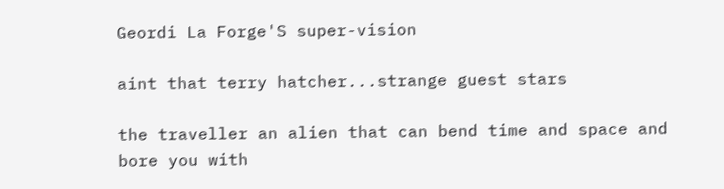Geordi La Forge'S super-vision

aint that terry hatcher...strange guest stars

the traveller an alien that can bend time and space and bore you with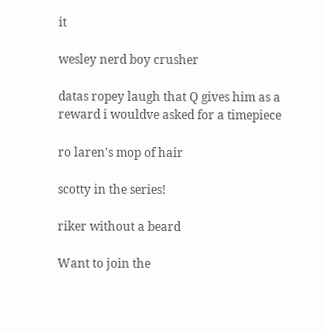it

wesley nerd boy crusher

datas ropey laugh that Q gives him as a reward i wouldve asked for a timepiece

ro laren's mop of hair

scotty in the series!

riker without a beard

Want to join the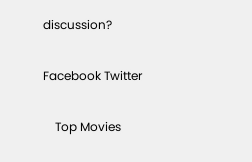discussion?

Facebook Twitter

    Top Movies